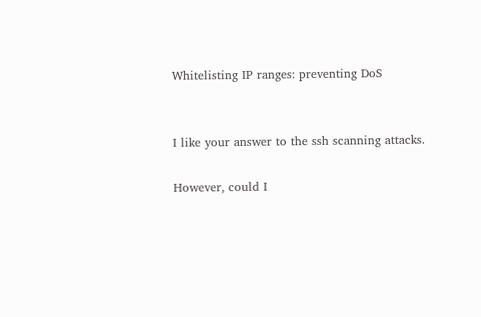Whitelisting IP ranges: preventing DoS


I like your answer to the ssh scanning attacks.

However, could I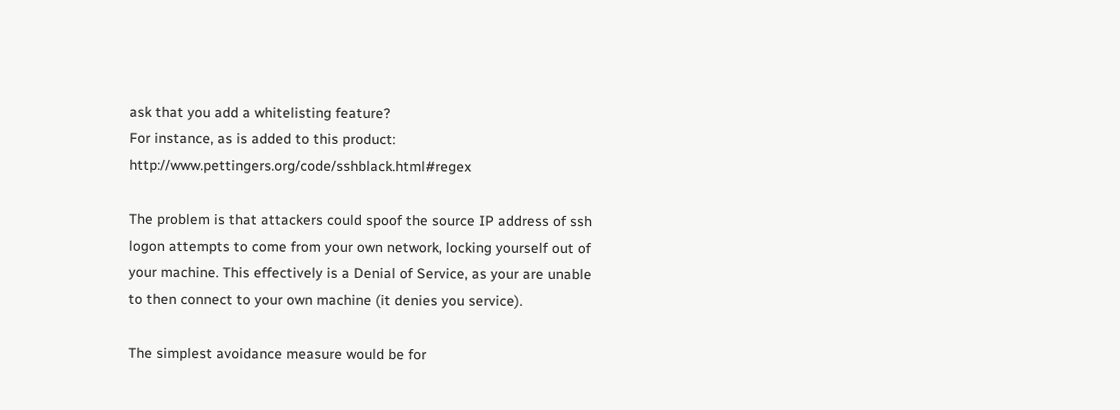ask that you add a whitelisting feature?
For instance, as is added to this product: http://www.pettingers.org/code/sshblack.html#regex

The problem is that attackers could spoof the source IP address of ssh logon attempts to come from your own network, locking yourself out of your machine. This effectively is a Denial of Service, as your are unable to then connect to your own machine (it denies you service).

The simplest avoidance measure would be for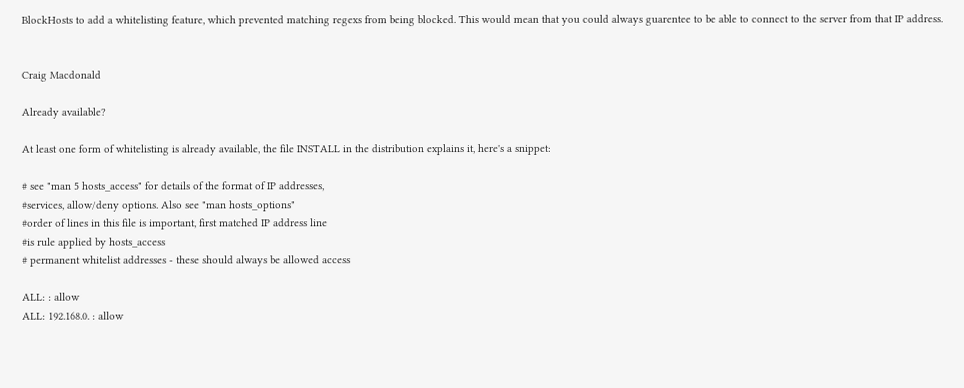BlockHosts to add a whitelisting feature, which prevented matching regexs from being blocked. This would mean that you could always guarentee to be able to connect to the server from that IP address.


Craig Macdonald

Already available?

At least one form of whitelisting is already available, the file INSTALL in the distribution explains it, here's a snippet:

# see "man 5 hosts_access" for details of the format of IP addresses,
#services, allow/deny options. Also see "man hosts_options"
#order of lines in this file is important, first matched IP address line
#is rule applied by hosts_access
# permanent whitelist addresses - these should always be allowed access

ALL: : allow
ALL: 192.168.0. : allow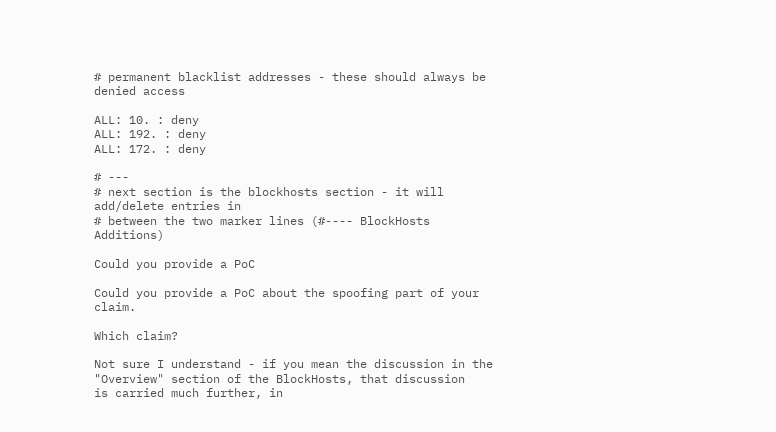# permanent blacklist addresses - these should always be denied access

ALL: 10. : deny
ALL: 192. : deny
ALL: 172. : deny

# ---
# next section is the blockhosts section - it will add/delete entries in
# between the two marker lines (#---- BlockHosts Additions)

Could you provide a PoC

Could you provide a PoC about the spoofing part of your claim.

Which claim?

Not sure I understand - if you mean the discussion in the "Overview" section of the BlockHosts, that discussion
is carried much further, in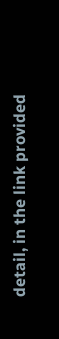detail, in the link provided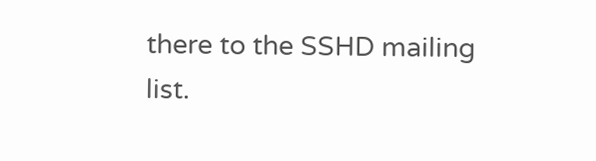there to the SSHD mailing list.